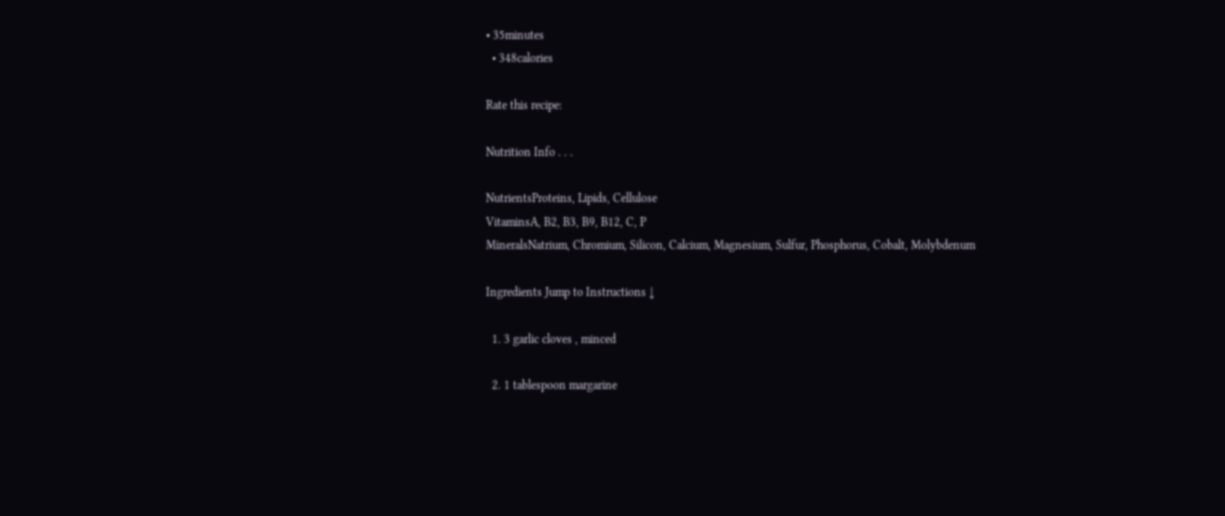• 35minutes
  • 348calories

Rate this recipe:

Nutrition Info . . .

NutrientsProteins, Lipids, Cellulose
VitaminsA, B2, B3, B9, B12, C, P
MineralsNatrium, Chromium, Silicon, Calcium, Magnesium, Sulfur, Phosphorus, Cobalt, Molybdenum

Ingredients Jump to Instructions ↓

  1. 3 garlic cloves , minced

  2. 1 tablespoon margarine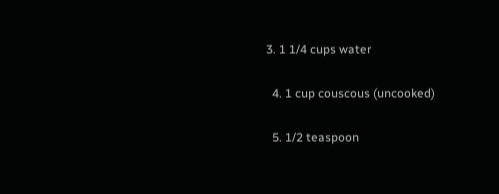3. 1 1/4 cups water

  4. 1 cup couscous (uncooked)

  5. 1/2 teaspoon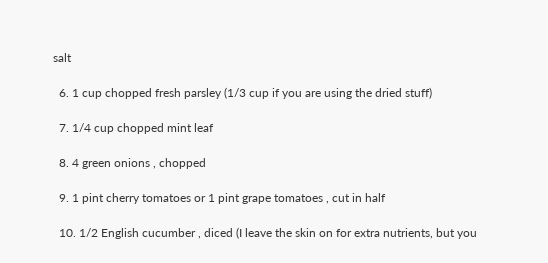salt

  6. 1 cup chopped fresh parsley (1/3 cup if you are using the dried stuff)

  7. 1/4 cup chopped mint leaf

  8. 4 green onions , chopped

  9. 1 pint cherry tomatoes or 1 pint grape tomatoes , cut in half

  10. 1/2 English cucumber , diced (I leave the skin on for extra nutrients, but you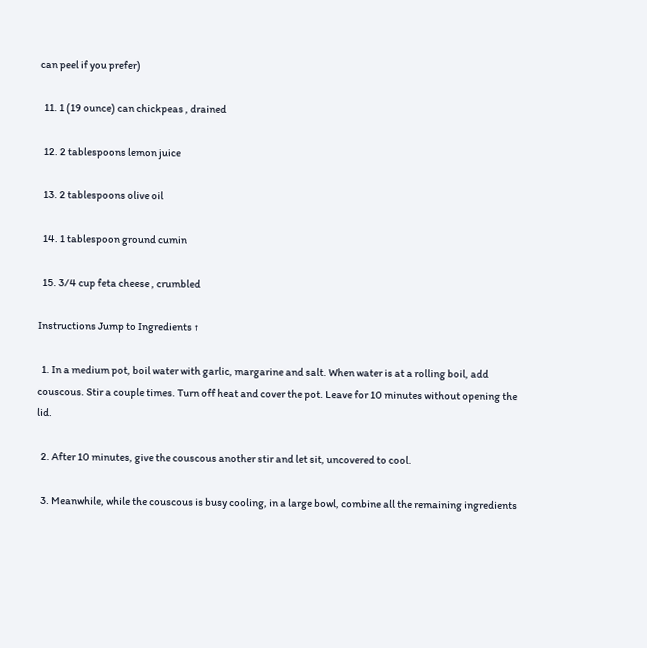can peel if you prefer)

  11. 1 (19 ounce) can chickpeas , drained

  12. 2 tablespoons lemon juice

  13. 2 tablespoons olive oil

  14. 1 tablespoon ground cumin

  15. 3/4 cup feta cheese , crumbled

Instructions Jump to Ingredients ↑

  1. In a medium pot, boil water with garlic, margarine and salt. When water is at a rolling boil, add couscous. Stir a couple times. Turn off heat and cover the pot. Leave for 10 minutes without opening the lid.

  2. After 10 minutes, give the couscous another stir and let sit, uncovered to cool.

  3. Meanwhile, while the couscous is busy cooling, in a large bowl, combine all the remaining ingredients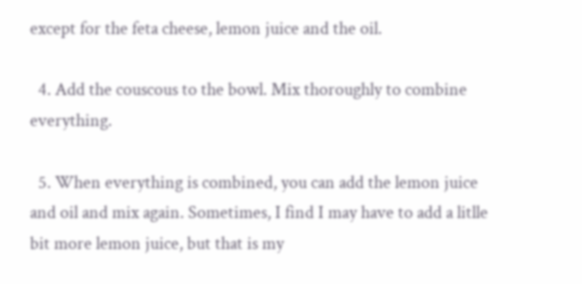except for the feta cheese, lemon juice and the oil.

  4. Add the couscous to the bowl. Mix thoroughly to combine everything.

  5. When everything is combined, you can add the lemon juice and oil and mix again. Sometimes, I find I may have to add a litlle bit more lemon juice, but that is my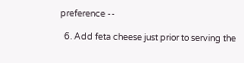preference --

  6. Add feta cheese just prior to serving the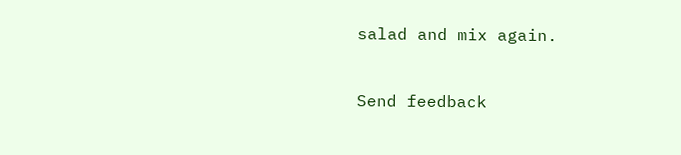salad and mix again.


Send feedback